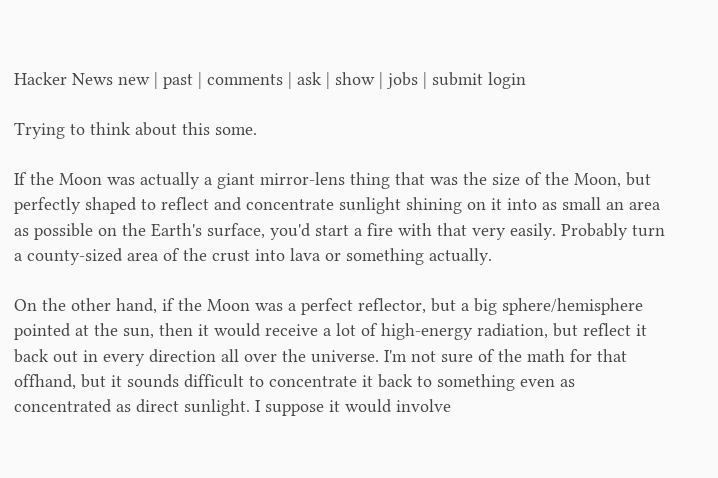Hacker News new | past | comments | ask | show | jobs | submit login

Trying to think about this some.

If the Moon was actually a giant mirror-lens thing that was the size of the Moon, but perfectly shaped to reflect and concentrate sunlight shining on it into as small an area as possible on the Earth's surface, you'd start a fire with that very easily. Probably turn a county-sized area of the crust into lava or something actually.

On the other hand, if the Moon was a perfect reflector, but a big sphere/hemisphere pointed at the sun, then it would receive a lot of high-energy radiation, but reflect it back out in every direction all over the universe. I'm not sure of the math for that offhand, but it sounds difficult to concentrate it back to something even as concentrated as direct sunlight. I suppose it would involve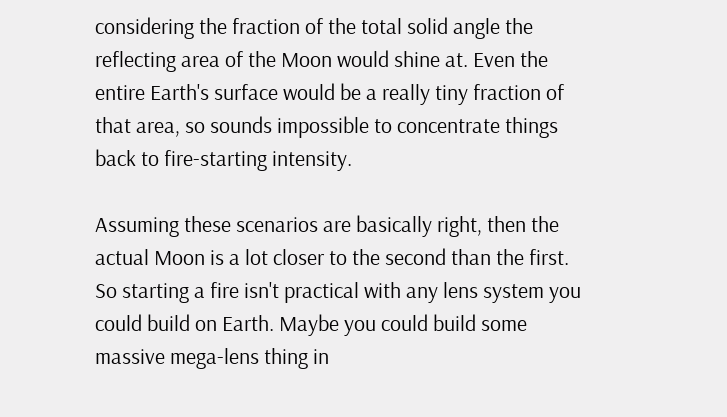considering the fraction of the total solid angle the reflecting area of the Moon would shine at. Even the entire Earth's surface would be a really tiny fraction of that area, so sounds impossible to concentrate things back to fire-starting intensity.

Assuming these scenarios are basically right, then the actual Moon is a lot closer to the second than the first. So starting a fire isn't practical with any lens system you could build on Earth. Maybe you could build some massive mega-lens thing in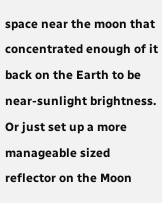space near the moon that concentrated enough of it back on the Earth to be near-sunlight brightness. Or just set up a more manageable sized reflector on the Moon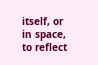itself, or in space, to reflect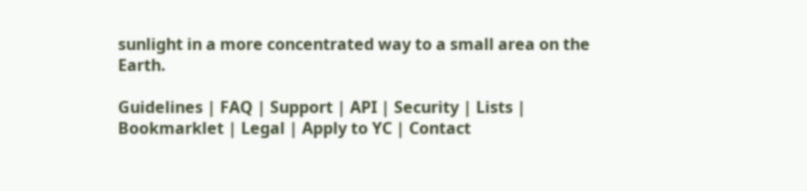sunlight in a more concentrated way to a small area on the Earth.

Guidelines | FAQ | Support | API | Security | Lists | Bookmarklet | Legal | Apply to YC | Contact